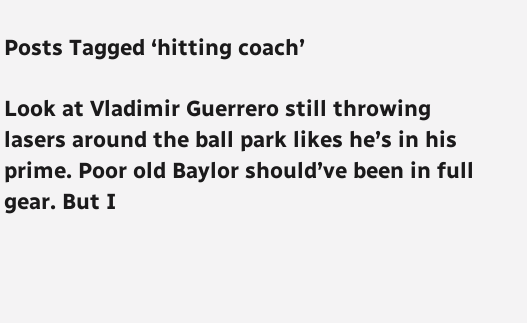Posts Tagged ‘hitting coach’

Look at Vladimir Guerrero still throwing lasers around the ball park likes he’s in his prime. Poor old Baylor should’ve been in full gear. But I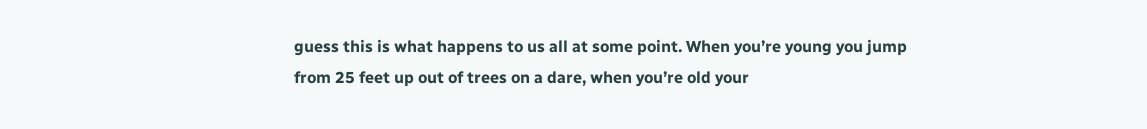guess this is what happens to us all at some point. When you’re young you jump from 25 feet up out of trees on a dare, when you’re old your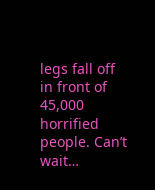legs fall off in front of 45,000 horrified people. Can’t wait…